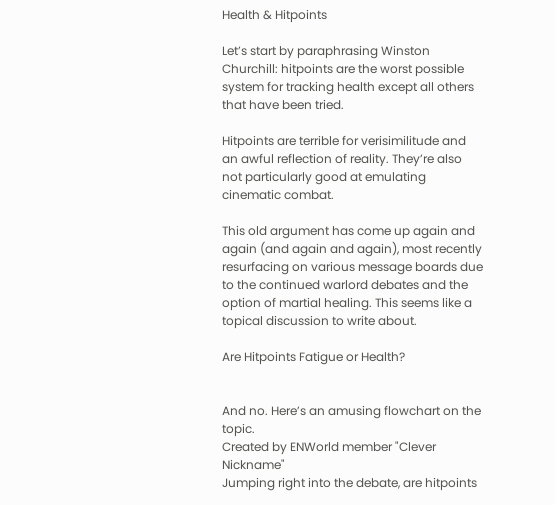Health & Hitpoints

Let’s start by paraphrasing Winston Churchill: hitpoints are the worst possible system for tracking health except all others that have been tried.

Hitpoints are terrible for verisimilitude and an awful reflection of reality. They’re also not particularly good at emulating cinematic combat.

This old argument has come up again and again (and again and again), most recently resurfacing on various message boards due to the continued warlord debates and the option of martial healing. This seems like a topical discussion to write about.

Are Hitpoints Fatigue or Health?


And no. Here’s an amusing flowchart on the topic.
Created by ENWorld member "Clever Nickname"
Jumping right into the debate, are hitpoints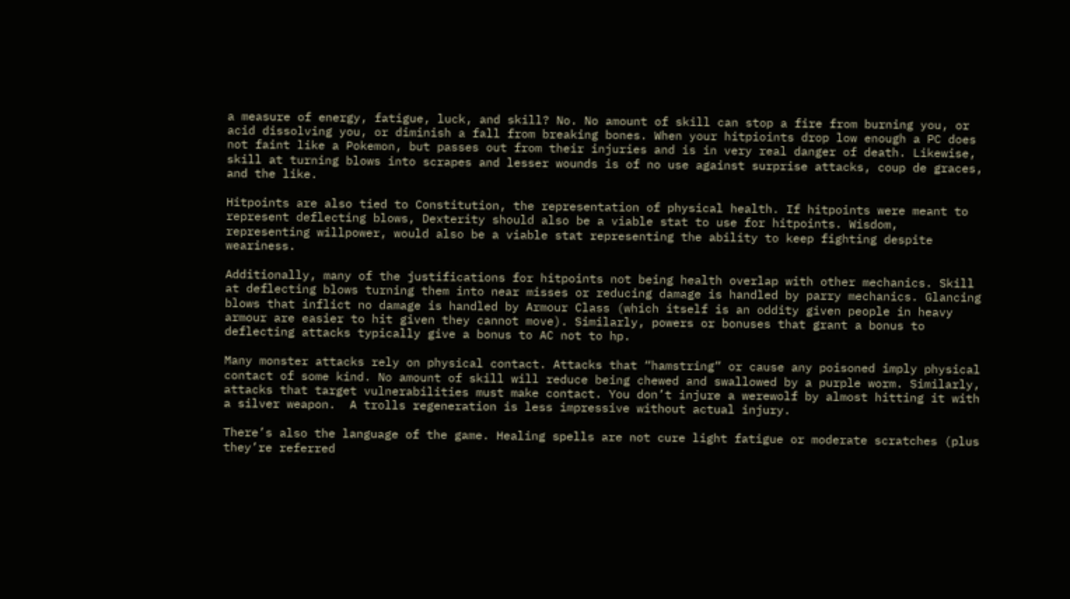a measure of energy, fatigue, luck, and skill? No. No amount of skill can stop a fire from burning you, or acid dissolving you, or diminish a fall from breaking bones. When your hitpioints drop low enough a PC does not faint like a Pokemon, but passes out from their injuries and is in very real danger of death. Likewise, skill at turning blows into scrapes and lesser wounds is of no use against surprise attacks, coup de graces, and the like.

Hitpoints are also tied to Constitution, the representation of physical health. If hitpoints were meant to represent deflecting blows, Dexterity should also be a viable stat to use for hitpoints. Wisdom, representing willpower, would also be a viable stat representing the ability to keep fighting despite weariness.

Additionally, many of the justifications for hitpoints not being health overlap with other mechanics. Skill at deflecting blows turning them into near misses or reducing damage is handled by parry mechanics. Glancing blows that inflict no damage is handled by Armour Class (which itself is an oddity given people in heavy armour are easier to hit given they cannot move). Similarly, powers or bonuses that grant a bonus to deflecting attacks typically give a bonus to AC not to hp.

Many monster attacks rely on physical contact. Attacks that “hamstring” or cause any poisoned imply physical contact of some kind. No amount of skill will reduce being chewed and swallowed by a purple worm. Similarly, attacks that target vulnerabilities must make contact. You don’t injure a werewolf by almost hitting it with a silver weapon.  A trolls regeneration is less impressive without actual injury.

There’s also the language of the game. Healing spells are not cure light fatigue or moderate scratches (plus they’re referred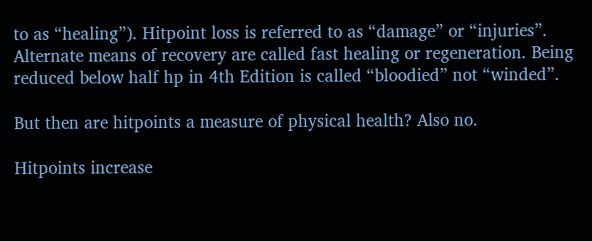to as “healing”). Hitpoint loss is referred to as “damage” or “injuries”. Alternate means of recovery are called fast healing or regeneration. Being reduced below half hp in 4th Edition is called “bloodied” not “winded”.

But then are hitpoints a measure of physical health? Also no.

Hitpoints increase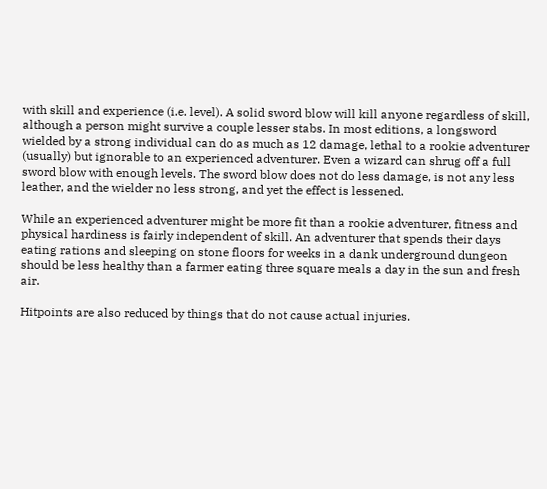with skill and experience (i.e. level). A solid sword blow will kill anyone regardless of skill, although a person might survive a couple lesser stabs. In most editions, a longsword wielded by a strong individual can do as much as 12 damage, lethal to a rookie adventurer (usually) but ignorable to an experienced adventurer. Even a wizard can shrug off a full sword blow with enough levels. The sword blow does not do less damage, is not any less leather, and the wielder no less strong, and yet the effect is lessened.

While an experienced adventurer might be more fit than a rookie adventurer, fitness and physical hardiness is fairly independent of skill. An adventurer that spends their days eating rations and sleeping on stone floors for weeks in a dank underground dungeon should be less healthy than a farmer eating three square meals a day in the sun and fresh air.

Hitpoints are also reduced by things that do not cause actual injuries.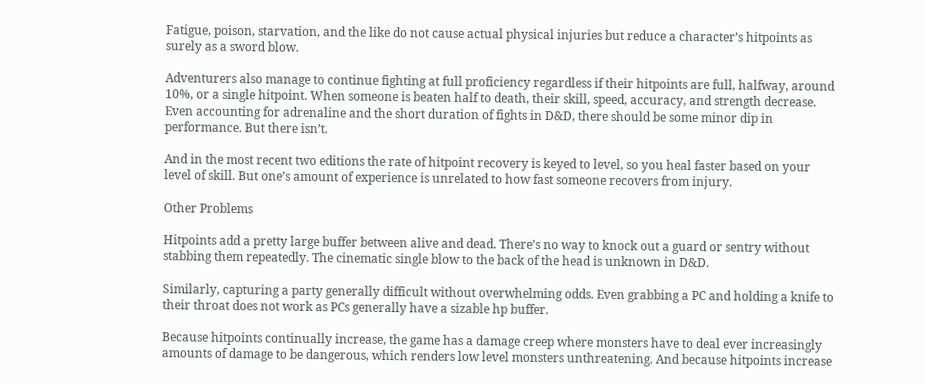Fatigue, poison, starvation, and the like do not cause actual physical injuries but reduce a character’s hitpoints as surely as a sword blow.

Adventurers also manage to continue fighting at full proficiency regardless if their hitpoints are full, halfway, around 10%, or a single hitpoint. When someone is beaten half to death, their skill, speed, accuracy, and strength decrease. Even accounting for adrenaline and the short duration of fights in D&D, there should be some minor dip in performance. But there isn’t.

And in the most recent two editions the rate of hitpoint recovery is keyed to level, so you heal faster based on your level of skill. But one’s amount of experience is unrelated to how fast someone recovers from injury.

Other Problems

Hitpoints add a pretty large buffer between alive and dead. There’s no way to knock out a guard or sentry without stabbing them repeatedly. The cinematic single blow to the back of the head is unknown in D&D.

Similarly, capturing a party generally difficult without overwhelming odds. Even grabbing a PC and holding a knife to their throat does not work as PCs generally have a sizable hp buffer.

Because hitpoints continually increase, the game has a damage creep where monsters have to deal ever increasingly amounts of damage to be dangerous, which renders low level monsters unthreatening. And because hitpoints increase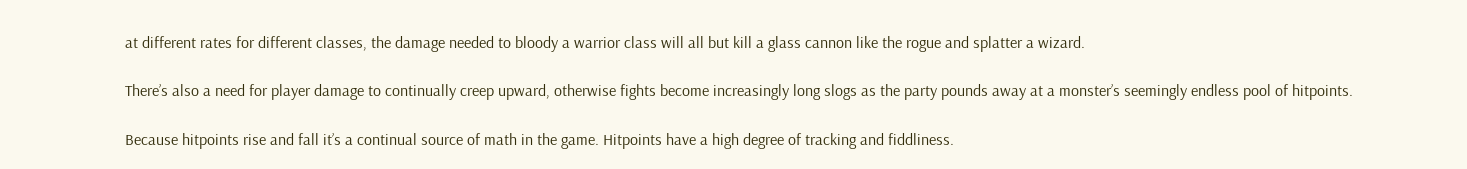at different rates for different classes, the damage needed to bloody a warrior class will all but kill a glass cannon like the rogue and splatter a wizard.

There’s also a need for player damage to continually creep upward, otherwise fights become increasingly long slogs as the party pounds away at a monster’s seemingly endless pool of hitpoints.

Because hitpoints rise and fall it’s a continual source of math in the game. Hitpoints have a high degree of tracking and fiddliness.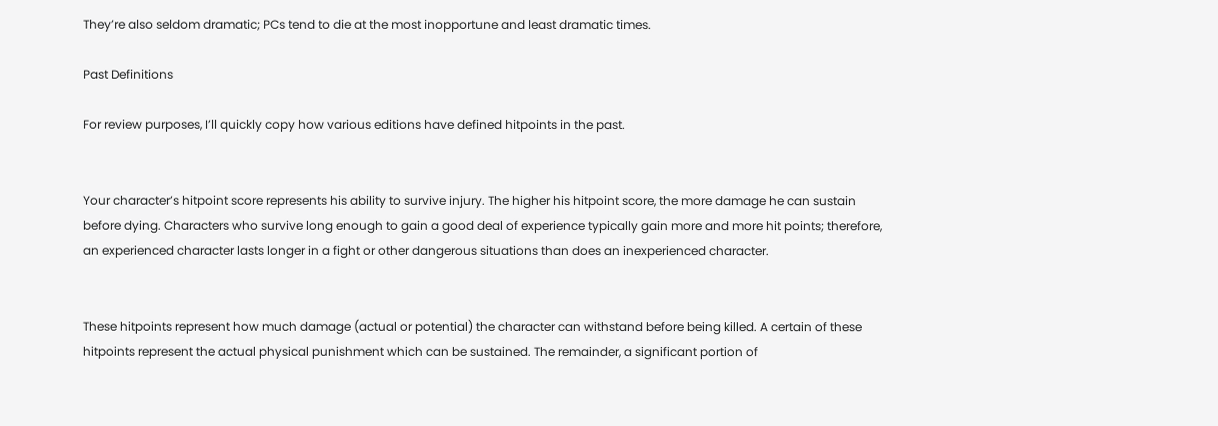They’re also seldom dramatic; PCs tend to die at the most inopportune and least dramatic times.

Past Definitions

For review purposes, I’ll quickly copy how various editions have defined hitpoints in the past.


Your character’s hitpoint score represents his ability to survive injury. The higher his hitpoint score, the more damage he can sustain before dying. Characters who survive long enough to gain a good deal of experience typically gain more and more hit points; therefore, an experienced character lasts longer in a fight or other dangerous situations than does an inexperienced character.


These hitpoints represent how much damage (actual or potential) the character can withstand before being killed. A certain of these hitpoints represent the actual physical punishment which can be sustained. The remainder, a significant portion of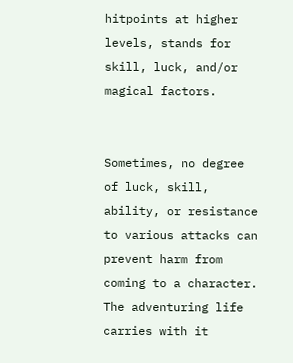hitpoints at higher levels, stands for skill, luck, and/or magical factors.


Sometimes, no degree of luck, skill, ability, or resistance to various attacks can prevent harm from coming to a character. The adventuring life carries with it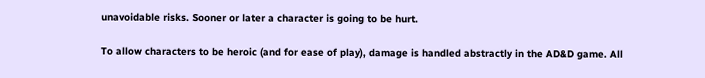unavoidable risks. Sooner or later a character is going to be hurt.

To allow characters to be heroic (and for ease of play), damage is handled abstractly in the AD&D game. All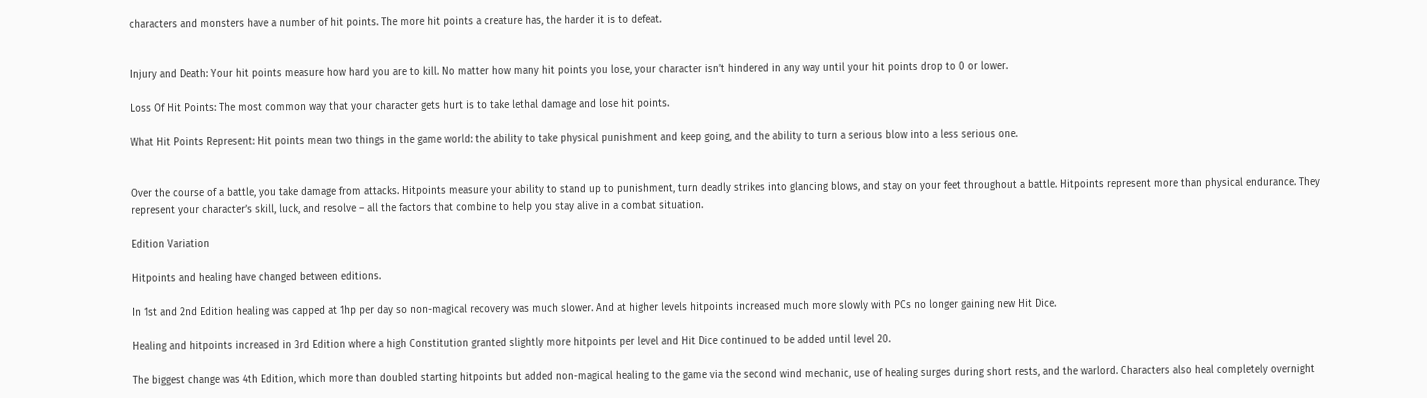characters and monsters have a number of hit points. The more hit points a creature has, the harder it is to defeat.


Injury and Death: Your hit points measure how hard you are to kill. No matter how many hit points you lose, your character isn’t hindered in any way until your hit points drop to 0 or lower.

Loss Of Hit Points: The most common way that your character gets hurt is to take lethal damage and lose hit points.

What Hit Points Represent: Hit points mean two things in the game world: the ability to take physical punishment and keep going, and the ability to turn a serious blow into a less serious one.


Over the course of a battle, you take damage from attacks. Hitpoints measure your ability to stand up to punishment, turn deadly strikes into glancing blows, and stay on your feet throughout a battle. Hitpoints represent more than physical endurance. They represent your character’s skill, luck, and resolve – all the factors that combine to help you stay alive in a combat situation.

Edition Variation

Hitpoints and healing have changed between editions.

In 1st and 2nd Edition healing was capped at 1hp per day so non-magical recovery was much slower. And at higher levels hitpoints increased much more slowly with PCs no longer gaining new Hit Dice.

Healing and hitpoints increased in 3rd Edition where a high Constitution granted slightly more hitpoints per level and Hit Dice continued to be added until level 20.

The biggest change was 4th Edition, which more than doubled starting hitpoints but added non-magical healing to the game via the second wind mechanic, use of healing surges during short rests, and the warlord. Characters also heal completely overnight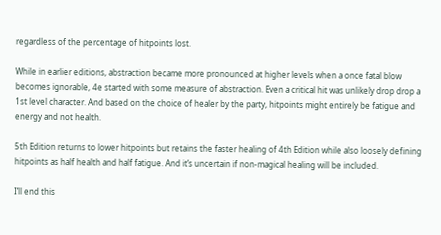regardless of the percentage of hitpoints lost.

While in earlier editions, abstraction became more pronounced at higher levels when a once fatal blow becomes ignorable, 4e started with some measure of abstraction. Even a critical hit was unlikely drop drop a 1st level character. And based on the choice of healer by the party, hitpoints might entirely be fatigue and energy and not health.

5th Edition returns to lower hitpoints but retains the faster healing of 4th Edition while also loosely defining hitpoints as half health and half fatigue. And it’s uncertain if non-magical healing will be included.

I’ll end this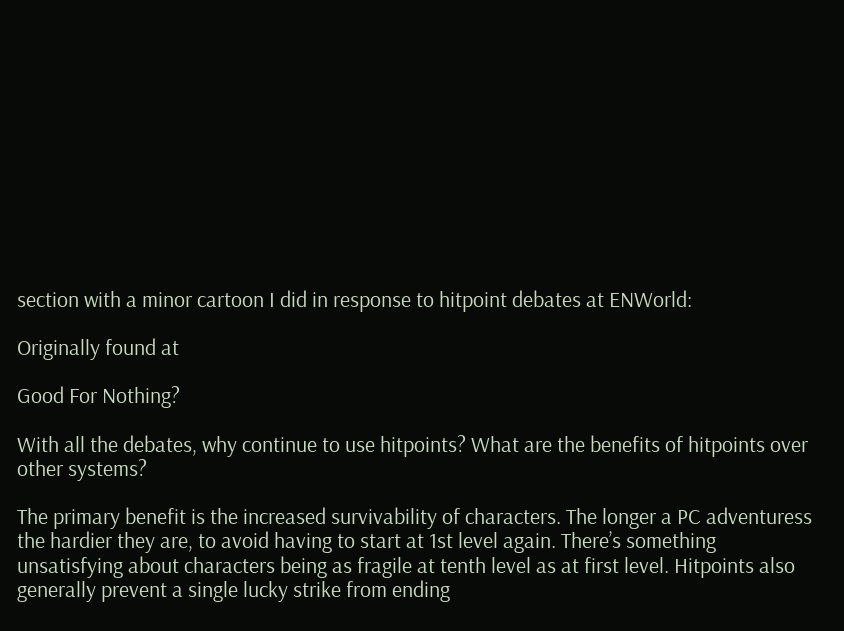section with a minor cartoon I did in response to hitpoint debates at ENWorld:

Originally found at

Good For Nothing?

With all the debates, why continue to use hitpoints? What are the benefits of hitpoints over other systems?

The primary benefit is the increased survivability of characters. The longer a PC adventuress the hardier they are, to avoid having to start at 1st level again. There’s something unsatisfying about characters being as fragile at tenth level as at first level. Hitpoints also generally prevent a single lucky strike from ending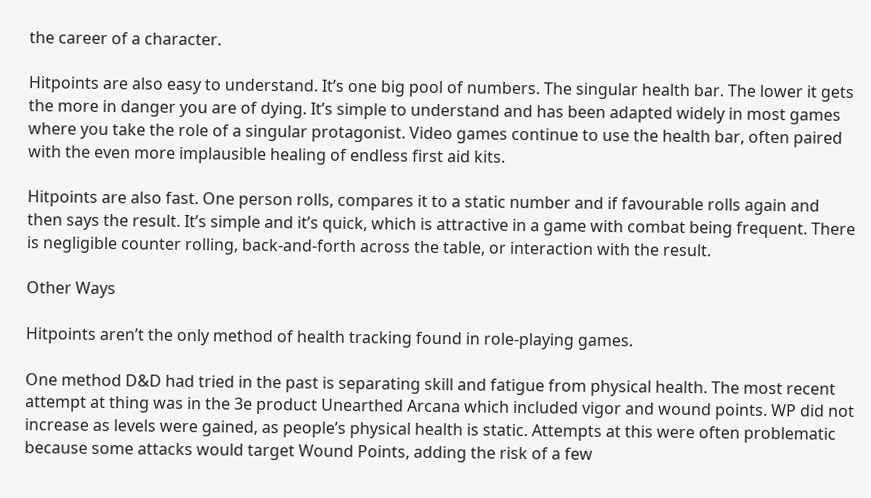the career of a character.

Hitpoints are also easy to understand. It’s one big pool of numbers. The singular health bar. The lower it gets the more in danger you are of dying. It’s simple to understand and has been adapted widely in most games where you take the role of a singular protagonist. Video games continue to use the health bar, often paired with the even more implausible healing of endless first aid kits.

Hitpoints are also fast. One person rolls, compares it to a static number and if favourable rolls again and then says the result. It’s simple and it’s quick, which is attractive in a game with combat being frequent. There is negligible counter rolling, back-and-forth across the table, or interaction with the result.

Other Ways

Hitpoints aren’t the only method of health tracking found in role-playing games.

One method D&D had tried in the past is separating skill and fatigue from physical health. The most recent attempt at thing was in the 3e product Unearthed Arcana which included vigor and wound points. WP did not increase as levels were gained, as people’s physical health is static. Attempts at this were often problematic because some attacks would target Wound Points, adding the risk of a few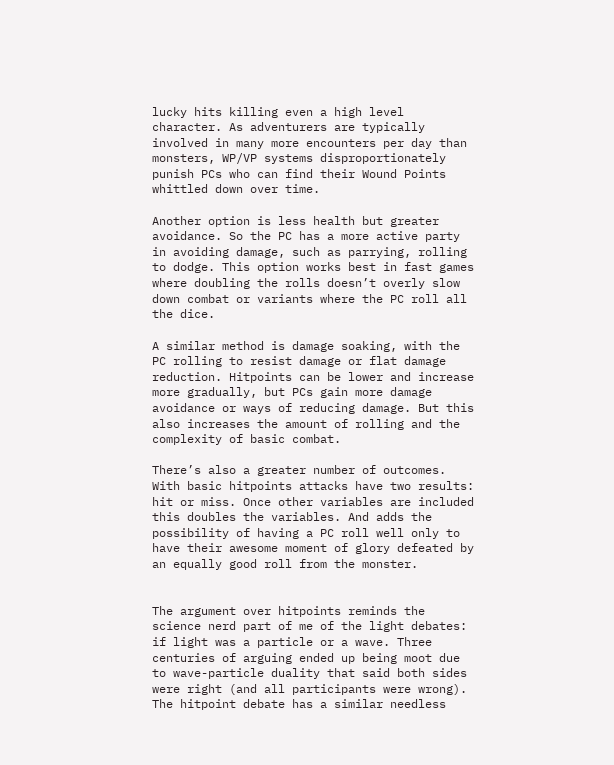lucky hits killing even a high level character. As adventurers are typically involved in many more encounters per day than monsters, WP/VP systems disproportionately punish PCs who can find their Wound Points whittled down over time.

Another option is less health but greater avoidance. So the PC has a more active party in avoiding damage, such as parrying, rolling to dodge. This option works best in fast games where doubling the rolls doesn’t overly slow down combat or variants where the PC roll all the dice.

A similar method is damage soaking, with the PC rolling to resist damage or flat damage reduction. Hitpoints can be lower and increase more gradually, but PCs gain more damage avoidance or ways of reducing damage. But this also increases the amount of rolling and the complexity of basic combat.

There’s also a greater number of outcomes. With basic hitpoints attacks have two results: hit or miss. Once other variables are included this doubles the variables. And adds the possibility of having a PC roll well only to have their awesome moment of glory defeated by an equally good roll from the monster.


The argument over hitpoints reminds the science nerd part of me of the light debates: if light was a particle or a wave. Three centuries of arguing ended up being moot due to wave-particle duality that said both sides were right (and all participants were wrong). The hitpoint debate has a similar needless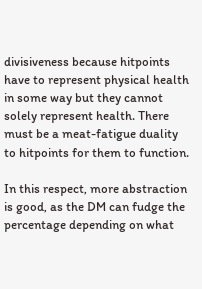divisiveness because hitpoints have to represent physical health in some way but they cannot solely represent health. There must be a meat-fatigue duality to hitpoints for them to function.

In this respect, more abstraction is good, as the DM can fudge the percentage depending on what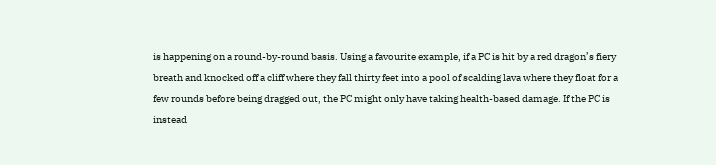is happening on a round-by-round basis. Using a favourite example, if a PC is hit by a red dragon’s fiery breath and knocked off a cliff where they fall thirty feet into a pool of scalding lava where they float for a few rounds before being dragged out, the PC might only have taking health-based damage. If the PC is instead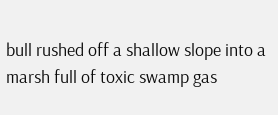bull rushed off a shallow slope into a marsh full of toxic swamp gas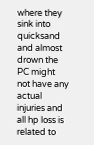where they sink into quicksand and almost drown the PC might not have any actual injuries and all hp loss is related to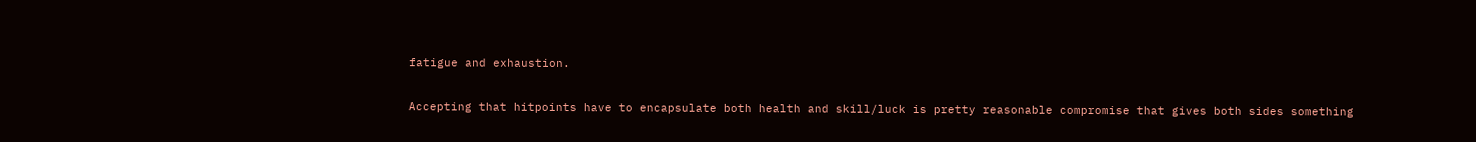fatigue and exhaustion.

Accepting that hitpoints have to encapsulate both health and skill/luck is pretty reasonable compromise that gives both sides something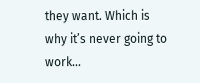they want. Which is why it’s never going to work…